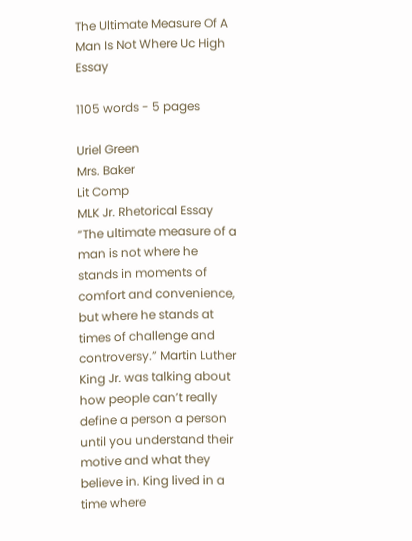The Ultimate Measure Of A Man Is Not Where Uc High Essay

1105 words - 5 pages

Uriel Green
Mrs. Baker
Lit Comp
MLK Jr. Rhetorical Essay
“The ultimate measure of a man is not where he stands in moments of comfort and convenience, but where he stands at times of challenge and controversy.” Martin Luther King Jr. was talking about how people can’t really define a person a person until you understand their motive and what they believe in. King lived in a time where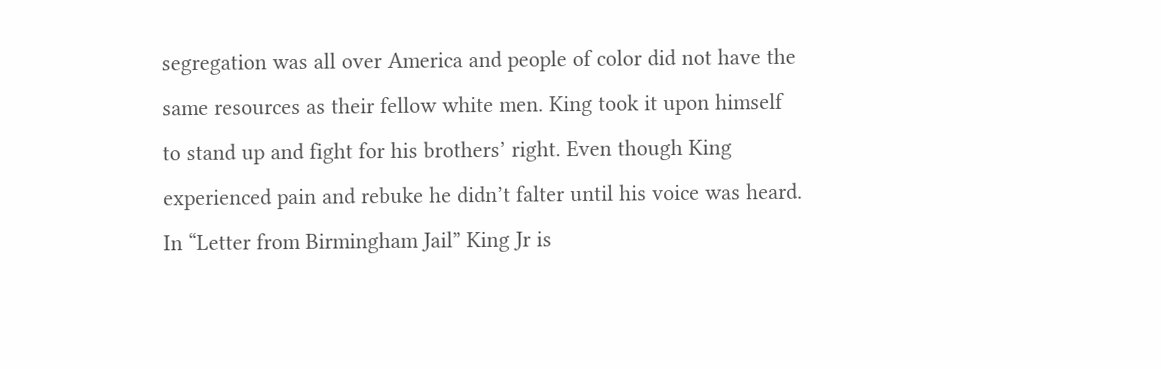segregation was all over America and people of color did not have the same resources as their fellow white men. King took it upon himself to stand up and fight for his brothers’ right. Even though King experienced pain and rebuke he didn’t falter until his voice was heard. In “Letter from Birmingham Jail” King Jr is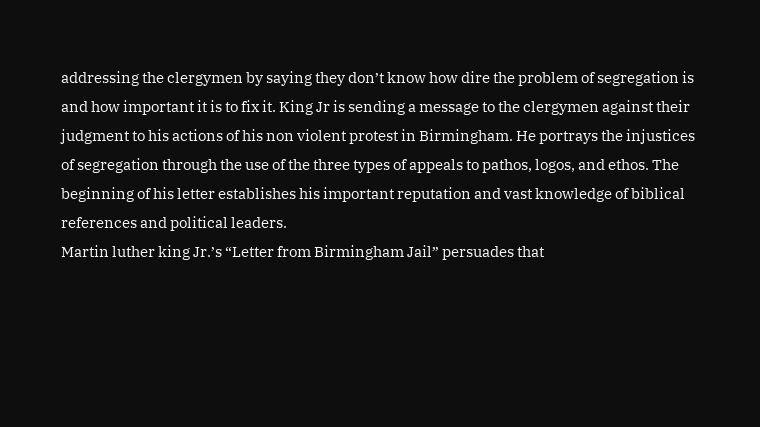addressing the clergymen by saying they don’t know how dire the problem of segregation is and how important it is to fix it. King Jr is sending a message to the clergymen against their judgment to his actions of his non violent protest in Birmingham. He portrays the injustices of segregation through the use of the three types of appeals to pathos, logos, and ethos. The beginning of his letter establishes his important reputation and vast knowledge of biblical references and political leaders.
Martin luther king Jr.’s “Letter from Birmingham Jail” persuades that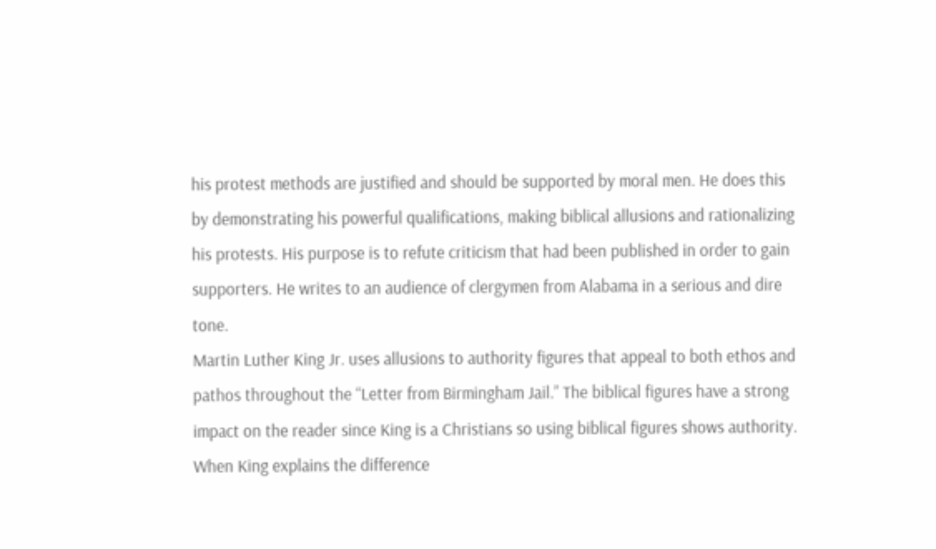his protest methods are justified and should be supported by moral men. He does this by demonstrating his powerful qualifications, making biblical allusions and rationalizing his protests. His purpose is to refute criticism that had been published in order to gain supporters. He writes to an audience of clergymen from Alabama in a serious and dire tone.
Martin Luther King Jr. uses allusions to authority figures that appeal to both ethos and pathos throughout the “Letter from Birmingham Jail.” The biblical figures have a strong impact on the reader since King is a Christians so using biblical figures shows authority. When King explains the difference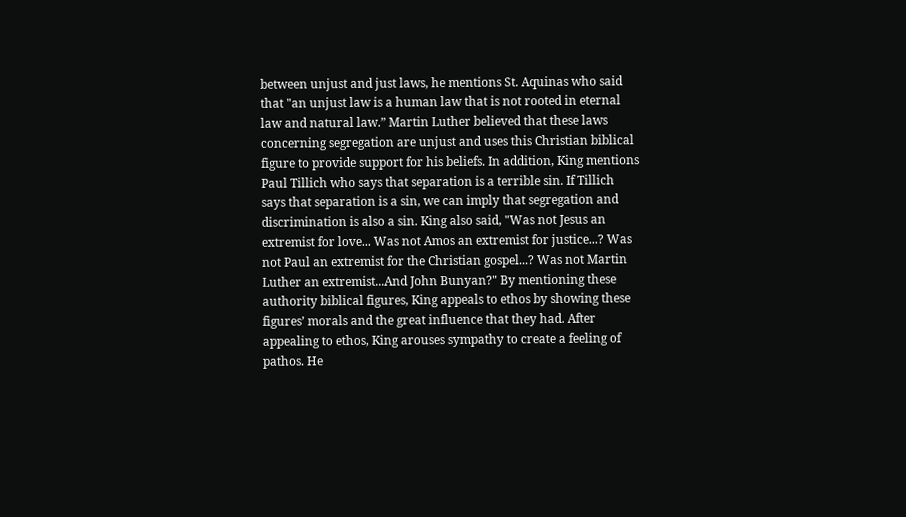between unjust and just laws, he mentions St. Aquinas who said that "an unjust law is a human law that is not rooted in eternal law and natural law.” Martin Luther believed that these laws concerning segregation are unjust and uses this Christian biblical figure to provide support for his beliefs. In addition, King mentions Paul Tillich who says that separation is a terrible sin. If Tillich says that separation is a sin, we can imply that segregation and discrimination is also a sin. King also said, "Was not Jesus an extremist for love... Was not Amos an extremist for justice...? Was not Paul an extremist for the Christian gospel...? Was not Martin Luther an extremist...And John Bunyan?" By mentioning these authority biblical figures, King appeals to ethos by showing these figures’ morals and the great influence that they had. After appealing to ethos, King arouses sympathy to create a feeling of pathos. He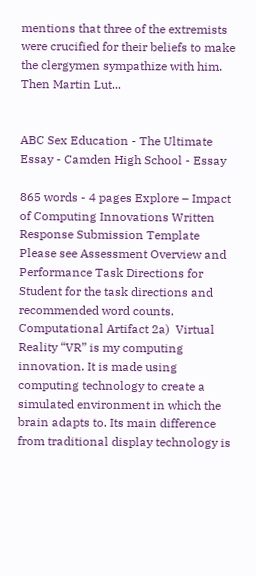mentions that three of the extremists were crucified for their beliefs to make the clergymen sympathize with him. Then Martin Lut...


ABC Sex Education - The Ultimate Essay - Camden High School - Essay

865 words - 4 pages Explore – Impact of Computing Innovations Written Response Submission Template Please see Assessment Overview and Performance Task Directions for Student for the task directions and recommended word counts. Computational Artifact 2a)  Virtual Reality “VR” is my computing innovation. It is made using computing technology to create a simulated environment in which the brain adapts to. Its main difference from traditional display technology is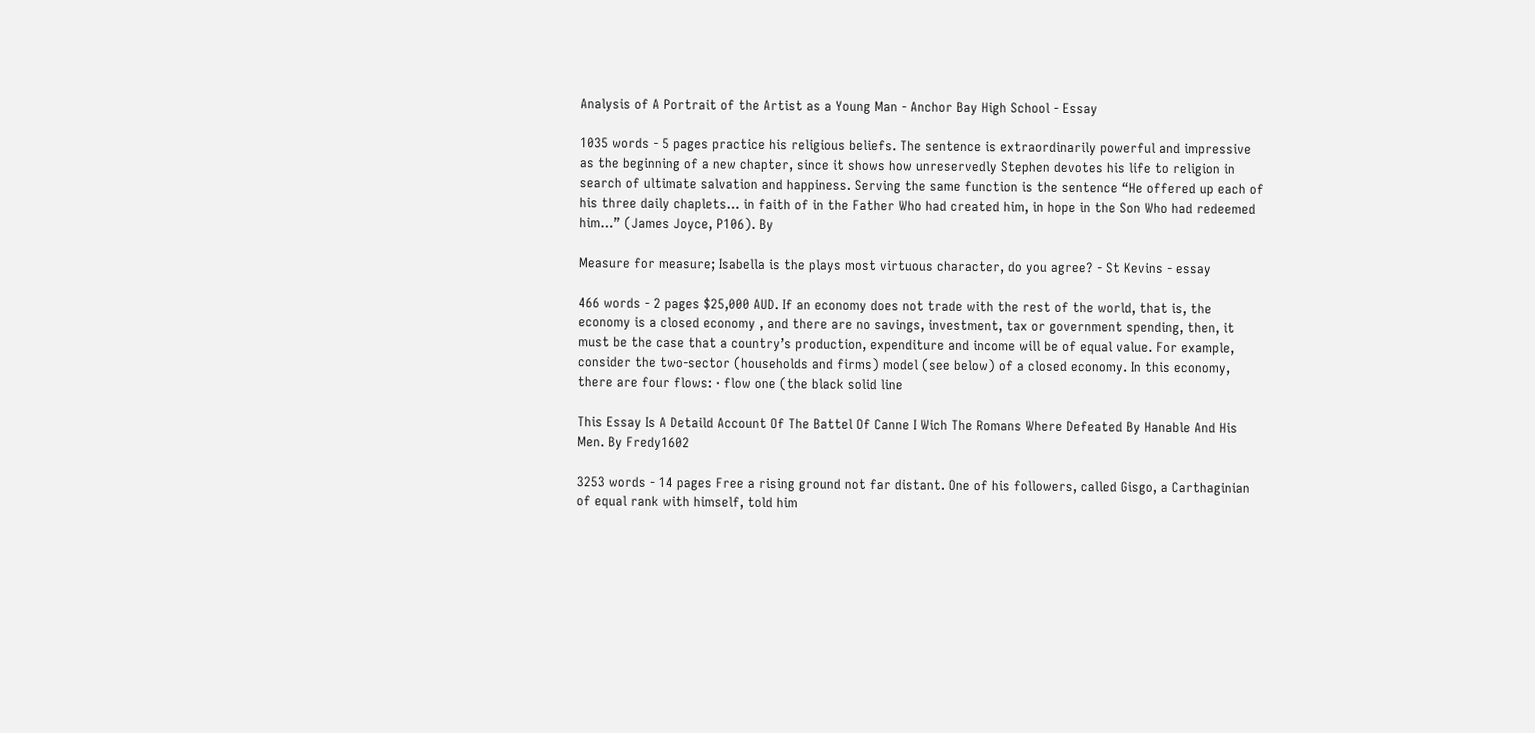Analysis of A Portrait of the Artist as a Young Man - Anchor Bay High School - Essay

1035 words - 5 pages practice his religious beliefs. The sentence is extraordinarily powerful and impressive as the beginning of a new chapter, since it shows how unreservedly Stephen devotes his life to religion in search of ultimate salvation and happiness. Serving the same function is the sentence “He offered up each of his three daily chaplets… in faith of in the Father Who had created him, in hope in the Son Who had redeemed him…” (James Joyce, P106). By

Measure for measure; Isabella is the plays most virtuous character, do you agree? - St Kevins - essay

466 words - 2 pages $25,000 AUD. If an economy does not trade with the rest of the world, that is, the economy is a closed economy , and there are no savings, investment, tax or government spending, then, it must be the case that a country’s production, expenditure and income will be of equal value. For example, consider the two-sector (households and firms) model (see below) of a closed economy. In this economy, there are four flows: · flow one (the black solid line

This Essay Is A Detaild Account Of The Battel Of Canne I Wich The Romans Where Defeated By Hanable And His Men. By Fredy1602

3253 words - 14 pages Free a rising ground not far distant. One of his followers, called Gisgo, a Carthaginian of equal rank with himself, told him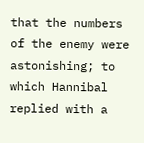that the numbers of the enemy were astonishing; to which Hannibal replied with a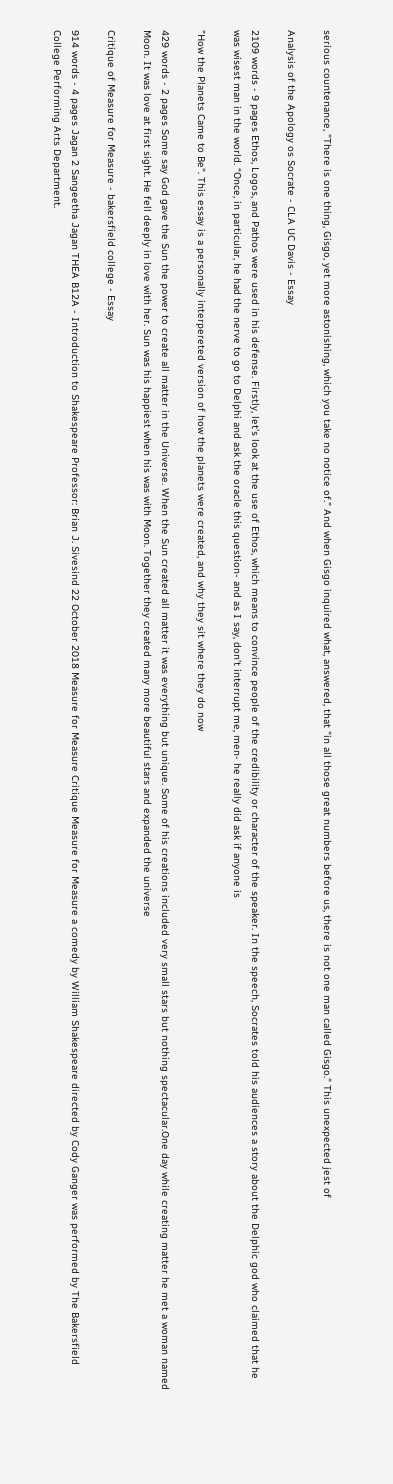serious countenance, "There is one thing, Gisgo, yet more astonishing, which you take no notice of." And when Gisgo inquired what, answered, that "in all those great numbers before us, there is not one man called Gisgo." This unexpected jest of

Analysis of the Apology os Socrate - CLA UC Davis - Essay

2109 words - 9 pages Ethos, Logos, and Pathos were used in his defense. Firstly, let’s look at the use of Ethos, which means to convince people of the credibility or character of the speaker. In the speech, Socrates told his audiences a story about the Delphic god who claimed that he was wisest man in the world. “Once, in particular, he had the nerve to go to Delphi and ask the oracle this question- and as I say, don’t interrupt me, men- he really did ask if anyone is

"How the Planets Came to Be". This essay is a personally interpereted version of how the planets were created, and why they sit where they do now

429 words - 2 pages Some say God gave the Sun the power to create all matter in the Universe. When the Sun created all matter it was everything but unique. Some of his creations included very small stars but nothing spectacular.One day while creating matter he met a woman named Moon. It was love at first sight. He fell deeply in love with her. Sun was his happiest when his was with Moon. Together they created many more beautiful stars and expanded the universe

Critique of Measure for Measure - bakersfield college - Essay

914 words - 4 pages Jagan 2 Sangeetha Jagan THEA B12A - Introduction to Shakespeare Professor: Brian J. Sivesind 22 October 2018 Measure for Measure Critique Measure for Measure a comedy by William Shakespeare directed by Cody Ganger was performed by The Bakersfield College Performing Arts Department.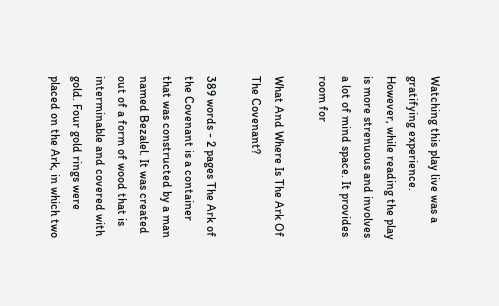Watching this play live was a gratifying experience. However, while reading the play is more strenuous and involves a lot of mind space. It provides room for

What And Where Is The Ark Of The Covenant?

389 words - 2 pages The Ark of the Covenant is a container that was constructed by a man named Bezalel. It was created out of a form of wood that is interminable and covered with gold. Four gold rings were placed on the Ark, in which two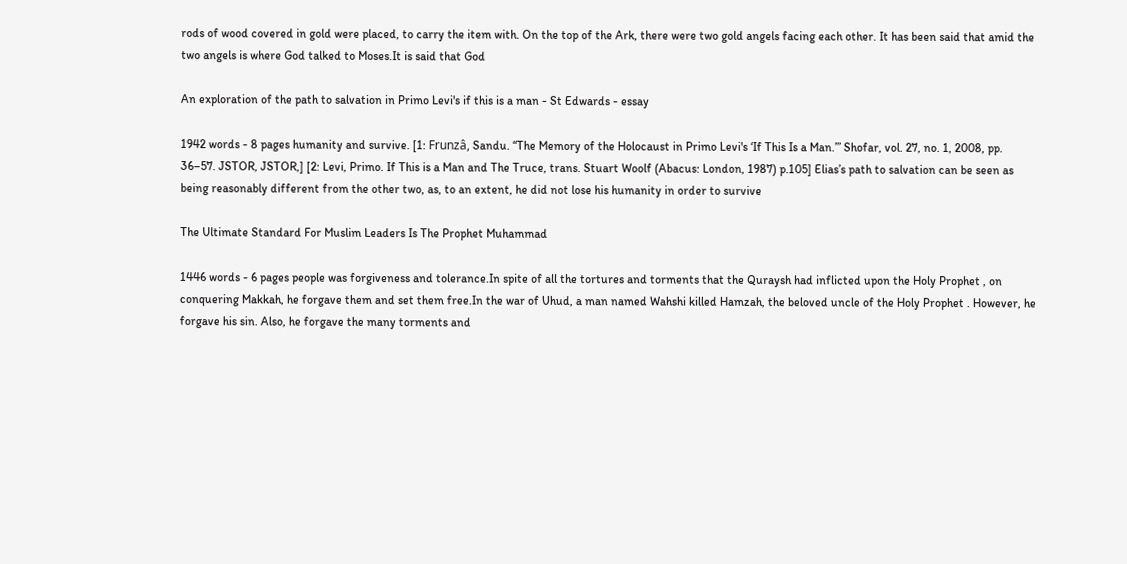rods of wood covered in gold were placed, to carry the item with. On the top of the Ark, there were two gold angels facing each other. It has been said that amid the two angels is where God talked to Moses.It is said that God

An exploration of the path to salvation in Primo Levi's if this is a man - St Edwards - essay

1942 words - 8 pages humanity and survive. [1: Frunzâ, Sandu. “The Memory of the Holocaust in Primo Levi's ‘If This Is a Man.’” Shofar, vol. 27, no. 1, 2008, pp. 36–57. JSTOR, JSTOR,] [2: Levi, Primo. If This is a Man and The Truce, trans. Stuart Woolf (Abacus: London, 1987) p.105] Elias’s path to salvation can be seen as being reasonably different from the other two, as, to an extent, he did not lose his humanity in order to survive

The Ultimate Standard For Muslim Leaders Is The Prophet Muhammad

1446 words - 6 pages people was forgiveness and tolerance.In spite of all the tortures and torments that the Quraysh had inflicted upon the Holy Prophet , on conquering Makkah, he forgave them and set them free.In the war of Uhud, a man named Wahshi killed Hamzah, the beloved uncle of the Holy Prophet . However, he forgave his sin. Also, he forgave the many torments and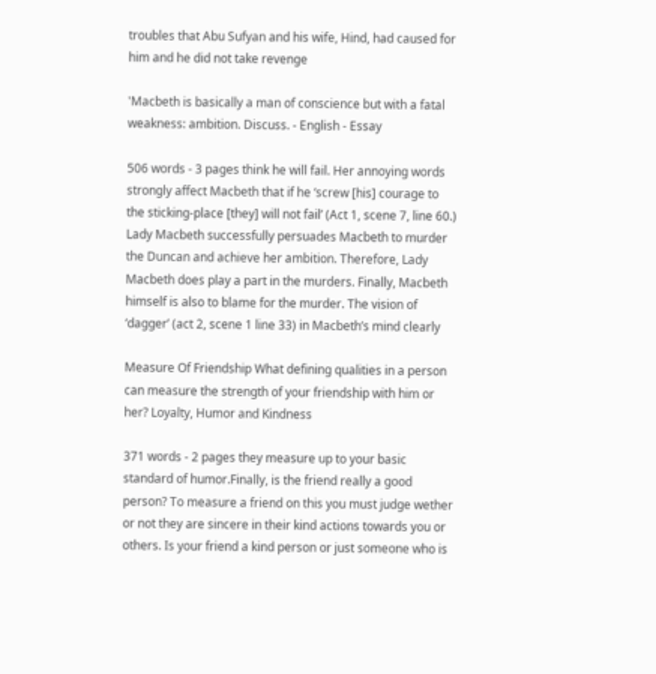troubles that Abu Sufyan and his wife, Hind, had caused for him and he did not take revenge

'Macbeth is basically a man of conscience but with a fatal weakness: ambition. Discuss. - English - Essay

506 words - 3 pages think he will fail. Her annoying words strongly affect Macbeth that if he ‘screw [his] courage to the sticking-place [they] will not fail’ (Act 1, scene 7, line 60.) Lady Macbeth successfully persuades Macbeth to murder the Duncan and achieve her ambition. Therefore, Lady Macbeth does play a part in the murders. Finally, Macbeth himself is also to blame for the murder. The vision of ‘dagger’ (act 2, scene 1 line 33) in Macbeth’s mind clearly

Measure Of Friendship What defining qualities in a person can measure the strength of your friendship with him or her? Loyalty, Humor and Kindness

371 words - 2 pages they measure up to your basic standard of humor.Finally, is the friend really a good person? To measure a friend on this you must judge wether or not they are sincere in their kind actions towards you or others. Is your friend a kind person or just someone who is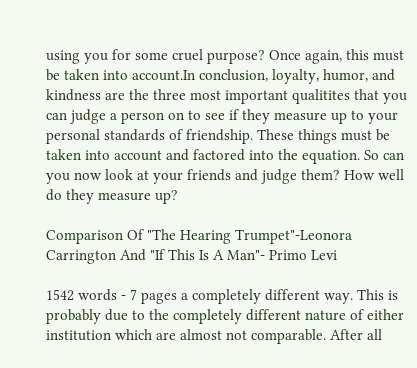using you for some cruel purpose? Once again, this must be taken into account.In conclusion, loyalty, humor, and kindness are the three most important qualitites that you can judge a person on to see if they measure up to your personal standards of friendship. These things must be taken into account and factored into the equation. So can you now look at your friends and judge them? How well do they measure up?

Comparison Of "The Hearing Trumpet"-Leonora Carrington And "If This Is A Man"- Primo Levi

1542 words - 7 pages a completely different way. This is probably due to the completely different nature of either institution which are almost not comparable. After all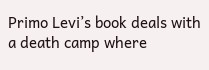Primo Levi’s book deals with a death camp where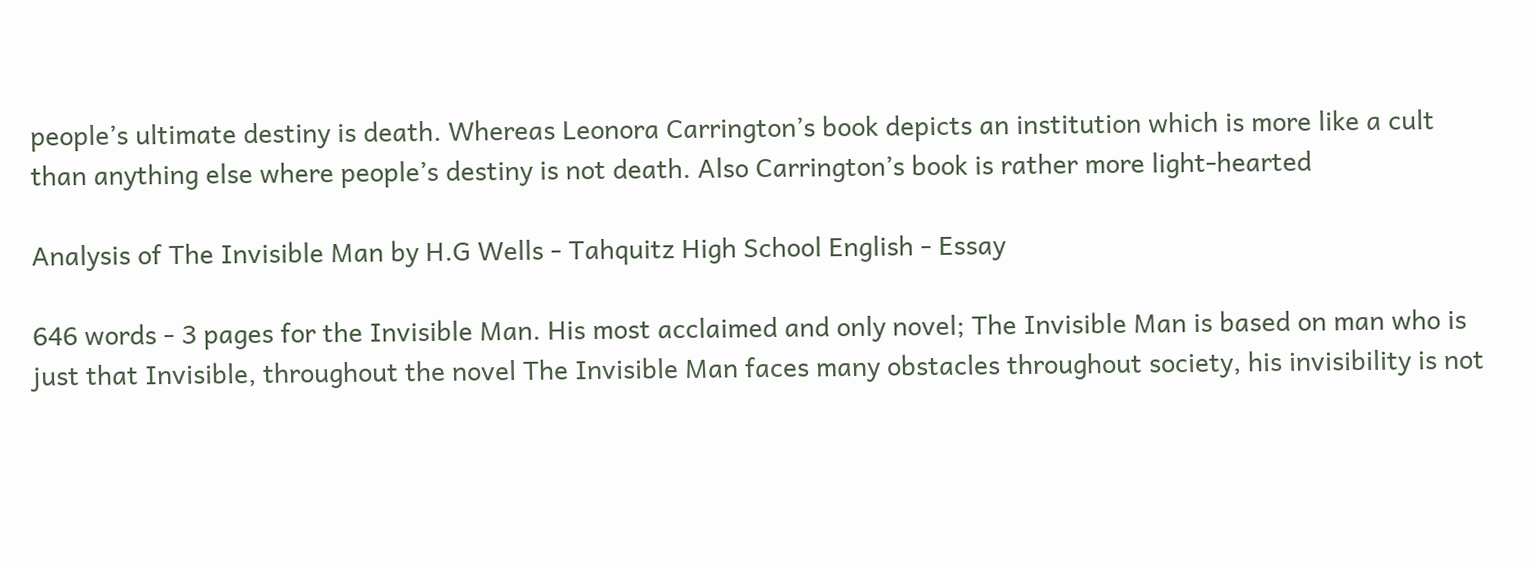people’s ultimate destiny is death. Whereas Leonora Carrington’s book depicts an institution which is more like a cult than anything else where people’s destiny is not death. Also Carrington’s book is rather more light-hearted

Analysis of The Invisible Man by H.G Wells - Tahquitz High School English - Essay

646 words - 3 pages for the Invisible Man. His most acclaimed and only novel; The Invisible Man is based on man who is just that Invisible, throughout the novel The Invisible Man faces many obstacles throughout society, his invisibility is not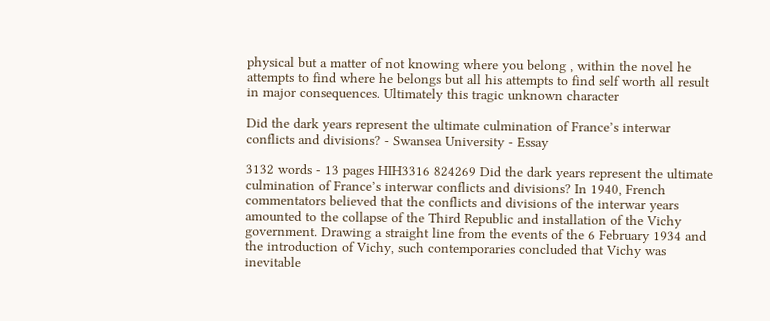physical but a matter of not knowing where you belong , within the novel he attempts to find where he belongs but all his attempts to find self worth all result in major consequences. Ultimately this tragic unknown character

Did the dark years represent the ultimate culmination of France’s interwar conflicts and divisions? - Swansea University - Essay

3132 words - 13 pages HIH3316 824269 Did the dark years represent the ultimate culmination of France’s interwar conflicts and divisions? In 1940, French commentators believed that the conflicts and divisions of the interwar years amounted to the collapse of the Third Republic and installation of the Vichy government. Drawing a straight line from the events of the 6 February 1934 and the introduction of Vichy, such contemporaries concluded that Vichy was inevitable